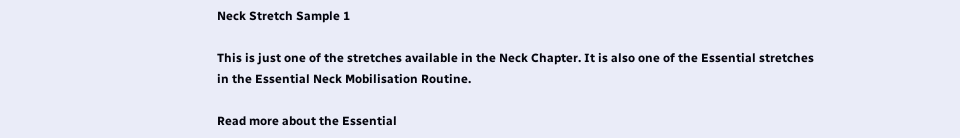Neck Stretch Sample 1

This is just one of the stretches available in the Neck Chapter. It is also one of the Essential stretches in the Essential Neck Mobilisation Routine.

Read more about the Essential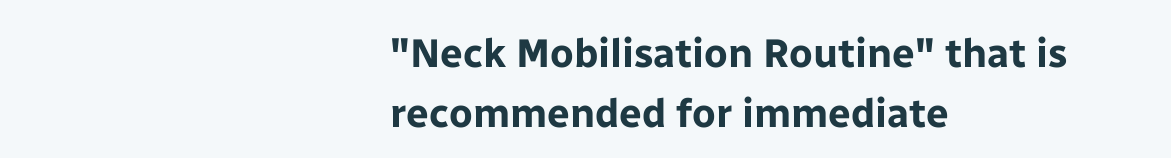"Neck Mobilisation Routine" that is recommended for immediate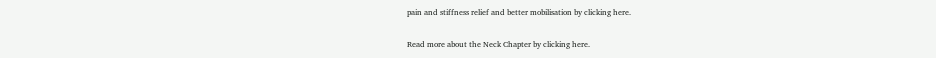pain and stiffness relief and better mobilisation by clicking here.

Read more about the Neck Chapter by clicking here.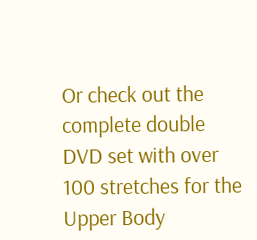Or check out the complete double DVD set with over 100 stretches for the Upper Body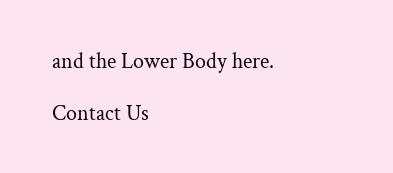and the Lower Body here.

Contact Us